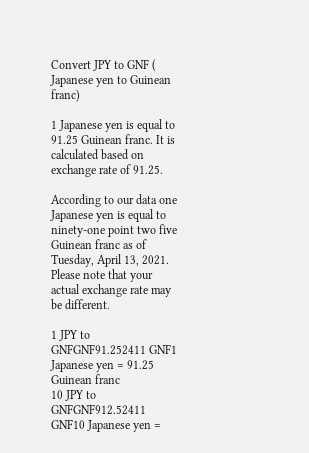Convert JPY to GNF ( Japanese yen to Guinean franc)

1 Japanese yen is equal to 91.25 Guinean franc. It is calculated based on exchange rate of 91.25.

According to our data one Japanese yen is equal to ninety-one point two five Guinean franc as of Tuesday, April 13, 2021. Please note that your actual exchange rate may be different.

1 JPY to GNFGNF91.252411 GNF1 Japanese yen = 91.25 Guinean franc
10 JPY to GNFGNF912.52411 GNF10 Japanese yen =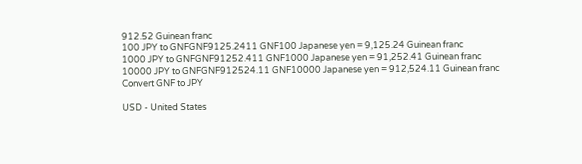912.52 Guinean franc
100 JPY to GNFGNF9125.2411 GNF100 Japanese yen = 9,125.24 Guinean franc
1000 JPY to GNFGNF91252.411 GNF1000 Japanese yen = 91,252.41 Guinean franc
10000 JPY to GNFGNF912524.11 GNF10000 Japanese yen = 912,524.11 Guinean franc
Convert GNF to JPY

USD - United States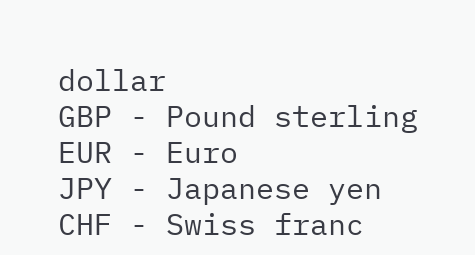dollar
GBP - Pound sterling
EUR - Euro
JPY - Japanese yen
CHF - Swiss franc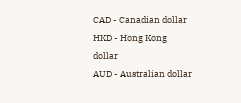CAD - Canadian dollar
HKD - Hong Kong dollar
AUD - Australian dollar